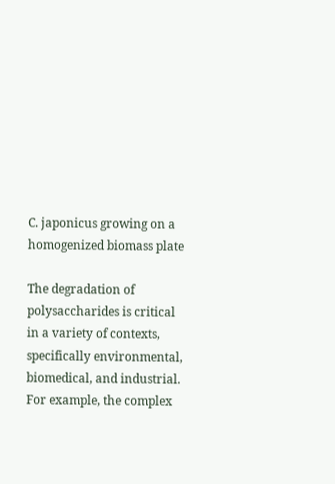C. japonicus growing on a homogenized biomass plate

The degradation of polysaccharides is critical in a variety of contexts, specifically environmental, biomedical, and industrial. For example, the complex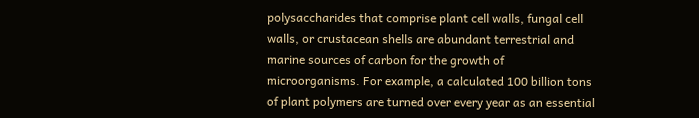polysaccharides that comprise plant cell walls, fungal cell walls, or crustacean shells are abundant terrestrial and marine sources of carbon for the growth of microorganisms. For example, a calculated 100 billion tons of plant polymers are turned over every year as an essential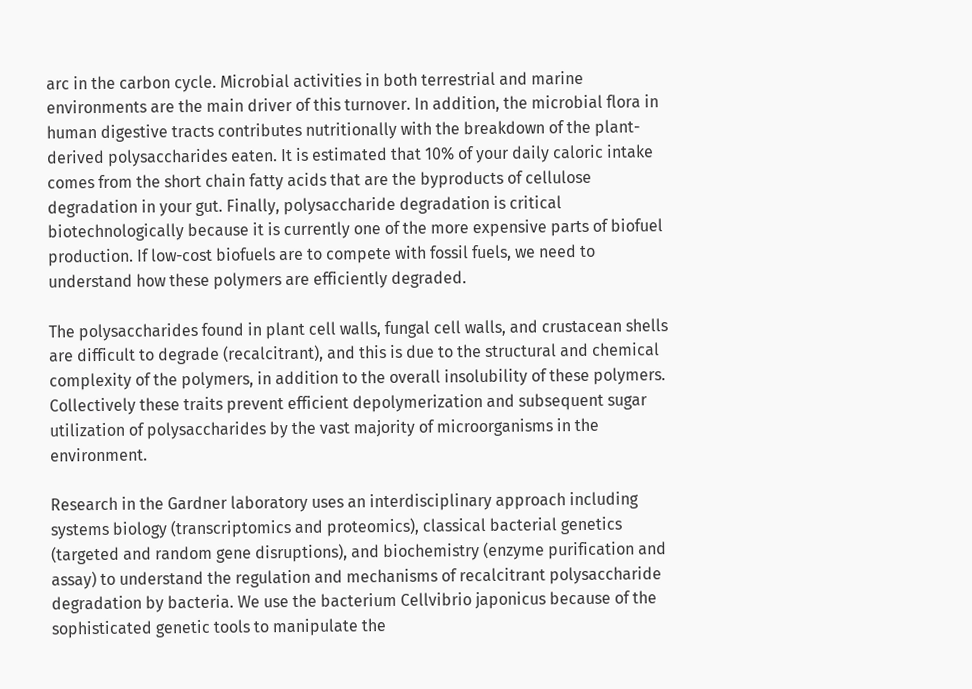arc in the carbon cycle. Microbial activities in both terrestrial and marine environments are the main driver of this turnover. In addition, the microbial flora in human digestive tracts contributes nutritionally with the breakdown of the plant-derived polysaccharides eaten. It is estimated that 10% of your daily caloric intake comes from the short chain fatty acids that are the byproducts of cellulose degradation in your gut. Finally, polysaccharide degradation is critical biotechnologically because it is currently one of the more expensive parts of biofuel production. If low-cost biofuels are to compete with fossil fuels, we need to understand how these polymers are efficiently degraded.

The polysaccharides found in plant cell walls, fungal cell walls, and crustacean shells are difficult to degrade (recalcitrant), and this is due to the structural and chemical complexity of the polymers, in addition to the overall insolubility of these polymers. Collectively these traits prevent efficient depolymerization and subsequent sugar utilization of polysaccharides by the vast majority of microorganisms in the environment.

Research in the Gardner laboratory uses an interdisciplinary approach including systems biology (transcriptomics and proteomics), classical bacterial genetics (targeted and random gene disruptions), and biochemistry (enzyme purification and assay) to understand the regulation and mechanisms of recalcitrant polysaccharide degradation by bacteria. We use the bacterium Cellvibrio japonicus because of the sophisticated genetic tools to manipulate the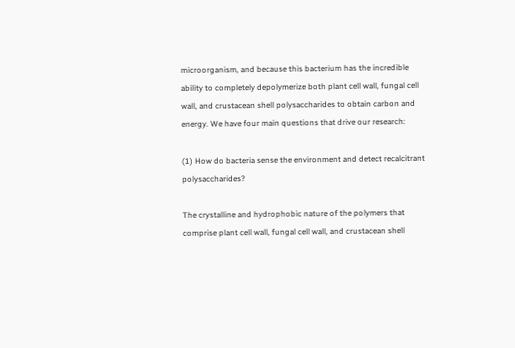microorganism, and because this bacterium has the incredible ability to completely depolymerize both plant cell wall, fungal cell wall, and crustacean shell polysaccharides to obtain carbon and energy. We have four main questions that drive our research:

(1) How do bacteria sense the environment and detect recalcitrant polysaccharides?

The crystalline and hydrophobic nature of the polymers that comprise plant cell wall, fungal cell wall, and crustacean shell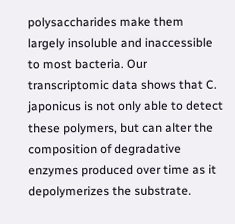polysaccharides make them largely insoluble and inaccessible to most bacteria. Our transcriptomic data shows that C. japonicus is not only able to detect these polymers, but can alter the composition of degradative enzymes produced over time as it depolymerizes the substrate.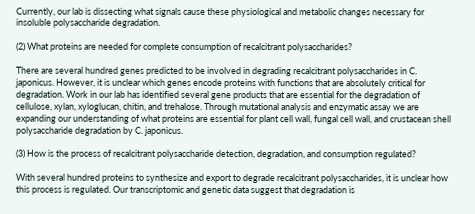Currently, our lab is dissecting what signals cause these physiological and metabolic changes necessary for insoluble polysaccharide degradation.

(2) What proteins are needed for complete consumption of recalcitrant polysaccharides?

There are several hundred genes predicted to be involved in degrading recalcitrant polysaccharides in C. japonicus. However, it is unclear which genes encode proteins with functions that are absolutely critical for degradation. Work in our lab has identified several gene products that are essential for the degradation of cellulose, xylan, xyloglucan, chitin, and trehalose. Through mutational analysis and enzymatic assay we are expanding our understanding of what proteins are essential for plant cell wall, fungal cell wall, and crustacean shell polysaccharide degradation by C. japonicus.

(3) How is the process of recalcitrant polysaccharide detection, degradation, and consumption regulated?

With several hundred proteins to synthesize and export to degrade recalcitrant polysaccharides, it is unclear how this process is regulated. Our transcriptomic and genetic data suggest that degradation is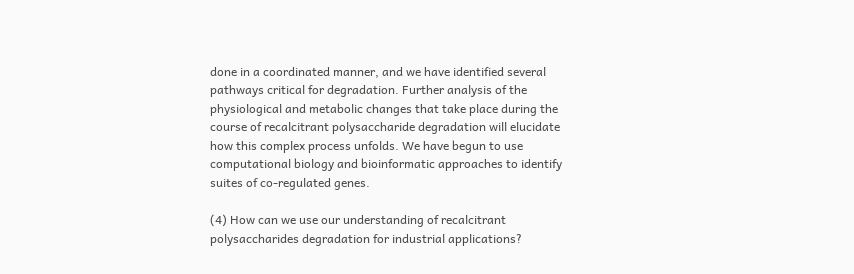done in a coordinated manner, and we have identified several pathways critical for degradation. Further analysis of the physiological and metabolic changes that take place during the course of recalcitrant polysaccharide degradation will elucidate how this complex process unfolds. We have begun to use computational biology and bioinformatic approaches to identify suites of co-regulated genes.

(4) How can we use our understanding of recalcitrant polysaccharides degradation for industrial applications?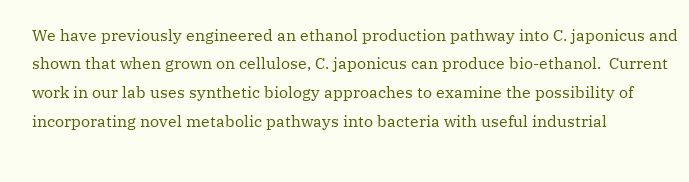We have previously engineered an ethanol production pathway into C. japonicus and shown that when grown on cellulose, C. japonicus can produce bio-ethanol.  Current work in our lab uses synthetic biology approaches to examine the possibility of incorporating novel metabolic pathways into bacteria with useful industrial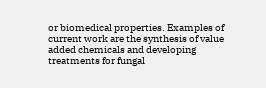or biomedical properties. Examples of current work are the synthesis of value added chemicals and developing treatments for fungal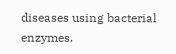diseases using bacterial enzymes.